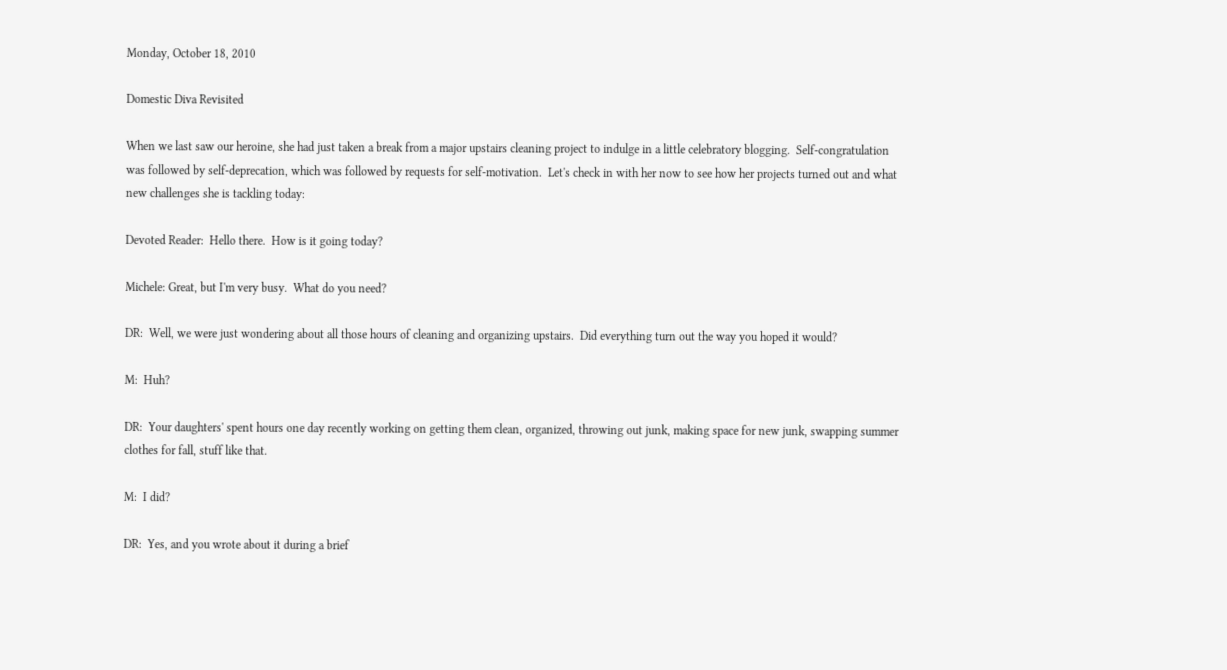Monday, October 18, 2010

Domestic Diva Revisited

When we last saw our heroine, she had just taken a break from a major upstairs cleaning project to indulge in a little celebratory blogging.  Self-congratulation was followed by self-deprecation, which was followed by requests for self-motivation.  Let's check in with her now to see how her projects turned out and what new challenges she is tackling today:

Devoted Reader:  Hello there.  How is it going today?

Michele: Great, but I'm very busy.  What do you need?

DR:  Well, we were just wondering about all those hours of cleaning and organizing upstairs.  Did everything turn out the way you hoped it would?

M:  Huh?

DR:  Your daughters' spent hours one day recently working on getting them clean, organized, throwing out junk, making space for new junk, swapping summer clothes for fall, stuff like that.

M:  I did?

DR:  Yes, and you wrote about it during a brief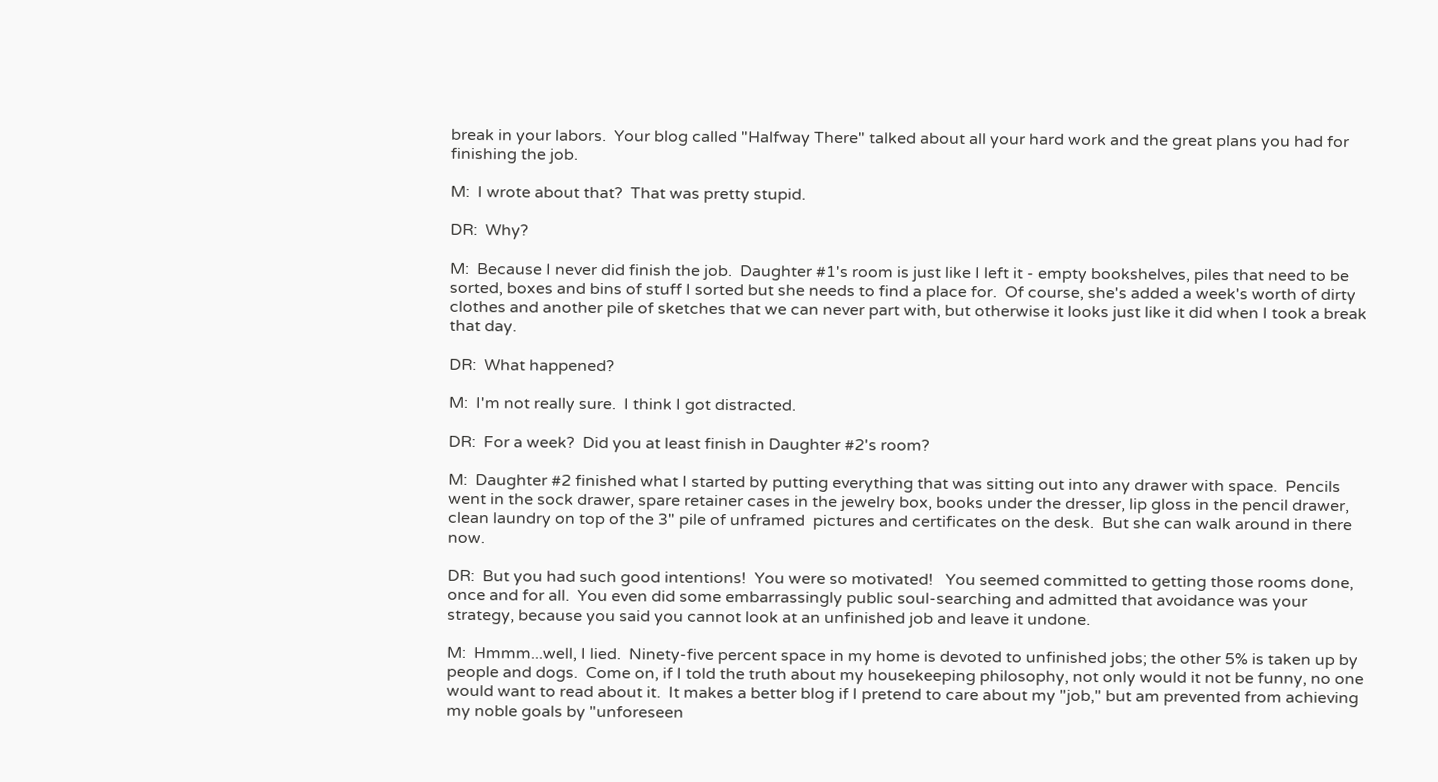break in your labors.  Your blog called "Halfway There" talked about all your hard work and the great plans you had for finishing the job.

M:  I wrote about that?  That was pretty stupid.

DR:  Why?

M:  Because I never did finish the job.  Daughter #1's room is just like I left it - empty bookshelves, piles that need to be sorted, boxes and bins of stuff I sorted but she needs to find a place for.  Of course, she's added a week's worth of dirty clothes and another pile of sketches that we can never part with, but otherwise it looks just like it did when I took a break that day.

DR:  What happened?

M:  I'm not really sure.  I think I got distracted.

DR:  For a week?  Did you at least finish in Daughter #2's room?

M:  Daughter #2 finished what I started by putting everything that was sitting out into any drawer with space.  Pencils went in the sock drawer, spare retainer cases in the jewelry box, books under the dresser, lip gloss in the pencil drawer, clean laundry on top of the 3" pile of unframed  pictures and certificates on the desk.  But she can walk around in there now.

DR:  But you had such good intentions!  You were so motivated!   You seemed committed to getting those rooms done, once and for all.  You even did some embarrassingly public soul-searching and admitted that avoidance was your strategy, because you said you cannot look at an unfinished job and leave it undone.

M:  Hmmm...well, I lied.  Ninety-five percent space in my home is devoted to unfinished jobs; the other 5% is taken up by people and dogs.  Come on, if I told the truth about my housekeeping philosophy, not only would it not be funny, no one would want to read about it.  It makes a better blog if I pretend to care about my "job," but am prevented from achieving my noble goals by "unforeseen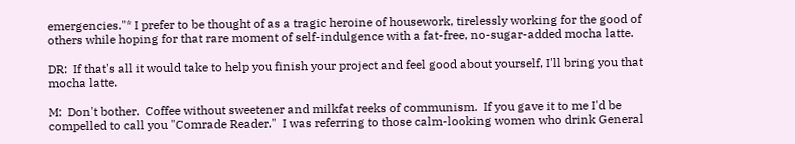emergencies."* I prefer to be thought of as a tragic heroine of housework, tirelessly working for the good of others while hoping for that rare moment of self-indulgence with a fat-free, no-sugar-added mocha latte.

DR:  If that's all it would take to help you finish your project and feel good about yourself, I'll bring you that mocha latte.

M:  Don't bother.  Coffee without sweetener and milkfat reeks of communism.  If you gave it to me I'd be compelled to call you "Comrade Reader."  I was referring to those calm-looking women who drink General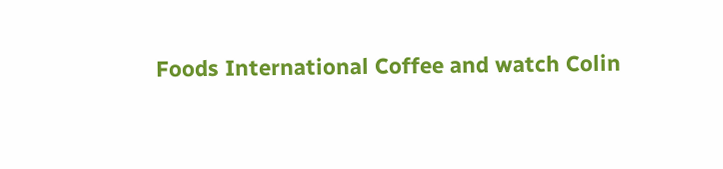Foods International Coffee and watch Colin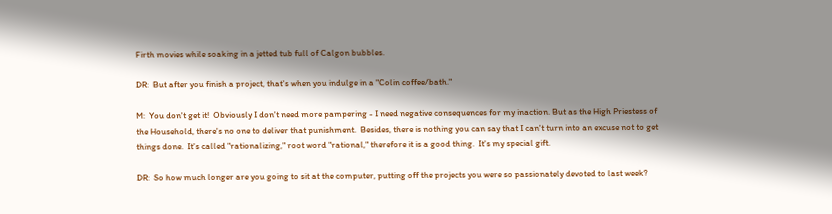Firth movies while soaking in a jetted tub full of Calgon bubbles.

DR:  But after you finish a project, that's when you indulge in a "Colin coffee/bath."

M:  You don't get it!  Obviously I don't need more pampering - I need negative consequences for my inaction. But as the High Priestess of the Household, there's no one to deliver that punishment.  Besides, there is nothing you can say that I can't turn into an excuse not to get things done.  It's called "rationalizing," root word "rational," therefore it is a good thing.  It's my special gift.

DR:  So how much longer are you going to sit at the computer, putting off the projects you were so passionately devoted to last week?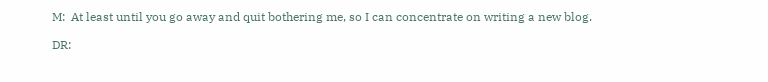M:  At least until you go away and quit bothering me, so I can concentrate on writing a new blog.

DR: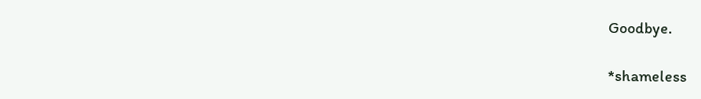Goodbye.

*shameless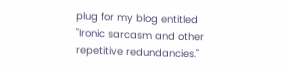plug for my blog entitled "Ironic sarcasm and other repetitive redundancies."